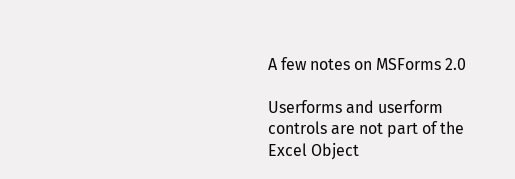A few notes on MSForms 2.0

Userforms and userform controls are not part of the Excel Object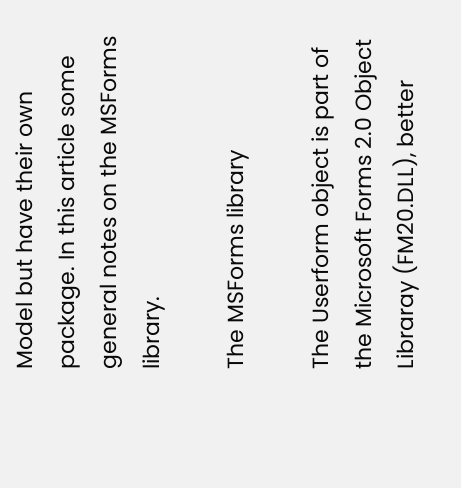Model but have their own package. In this article some general notes on the MSForms library.

The MSForms library

The Userform object is part of the Microsoft Forms 2.0 Object Libraray (FM20.DLL), better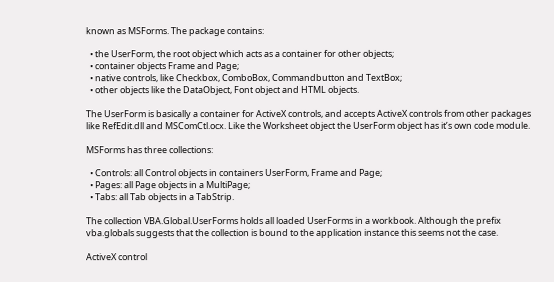known as MSForms. The package contains:

  • the UserForm, the root object which acts as a container for other objects;
  • container objects Frame and Page;
  • native controls, like Checkbox, ComboBox, Commandbutton and TextBox;
  • other objects like the DataObject, Font object and HTML objects.

The UserForm is basically a container for ActiveX controls, and accepts ActiveX controls from other packages like RefEdit.dll and MSComCtl.ocx. Like the Worksheet object the UserForm object has it’s own code module.

MSForms has three collections:

  • Controls: all Control objects in containers UserForm, Frame and Page;
  • Pages: all Page objects in a MultiPage;
  • Tabs: all Tab objects in a TabStrip.

The collection VBA.Global.UserForms holds all loaded UserForms in a workbook. Although the prefix vba.globals suggests that the collection is bound to the application instance this seems not the case.

ActiveX control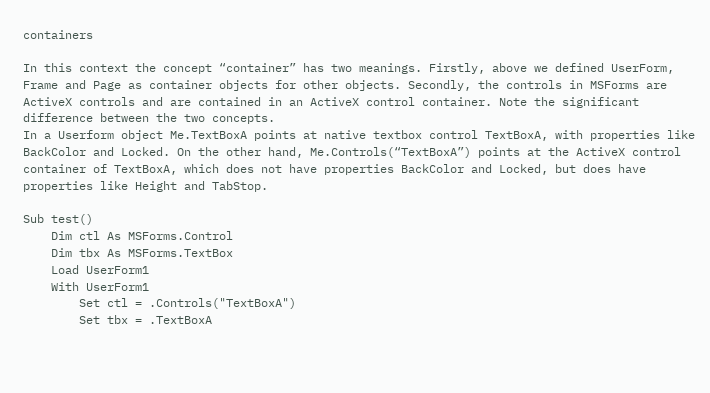containers

In this context the concept “container” has two meanings. Firstly, above we defined UserForm, Frame and Page as container objects for other objects. Secondly, the controls in MSForms are ActiveX controls and are contained in an ActiveX control container. Note the significant difference between the two concepts.
In a Userform object Me.TextBoxA points at native textbox control TextBoxA, with properties like BackColor and Locked. On the other hand, Me.Controls(“TextBoxA”) points at the ActiveX control container of TextBoxA, which does not have properties BackColor and Locked, but does have properties like Height and TabStop.

Sub test()
    Dim ctl As MSForms.Control
    Dim tbx As MSForms.TextBox
    Load UserForm1
    With UserForm1
        Set ctl = .Controls("TextBoxA")
        Set tbx = .TextBoxA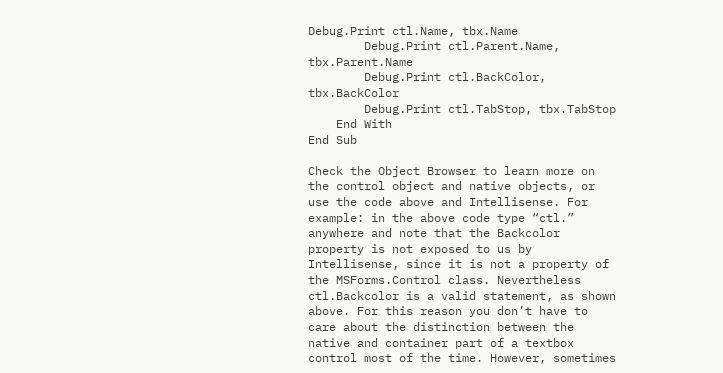Debug.Print ctl.Name, tbx.Name
        Debug.Print ctl.Parent.Name, tbx.Parent.Name
        Debug.Print ctl.BackColor, tbx.BackColor
        Debug.Print ctl.TabStop, tbx.TabStop
    End With
End Sub

Check the Object Browser to learn more on the control object and native objects, or use the code above and Intellisense. For example: in the above code type “ctl.” anywhere and note that the Backcolor property is not exposed to us by Intellisense, since it is not a property of the MSForms.Control class. Nevertheless ctl.Backcolor is a valid statement, as shown above. For this reason you don’t have to care about the distinction between the native and container part of a textbox control most of the time. However, sometimes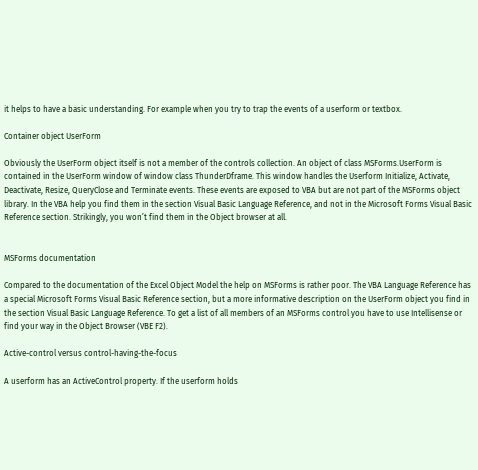it helps to have a basic understanding. For example when you try to trap the events of a userform or textbox.

Container object UserForm

Obviously the UserForm object itself is not a member of the controls collection. An object of class MSForms.UserForm is contained in the UserForm window of window class ThunderDframe. This window handles the Userform Initialize, Activate, Deactivate, Resize, QueryClose and Terminate events. These events are exposed to VBA but are not part of the MSForms object library. In the VBA help you find them in the section Visual Basic Language Reference, and not in the Microsoft Forms Visual Basic Reference section. Strikingly, you won’t find them in the Object browser at all.


MSForms documentation

Compared to the documentation of the Excel Object Model the help on MSForms is rather poor. The VBA Language Reference has a special Microsoft Forms Visual Basic Reference section, but a more informative description on the UserForm object you find in the section Visual Basic Language Reference. To get a list of all members of an MSForms control you have to use Intellisense or find your way in the Object Browser (VBE F2).

Active-control versus control-having-the-focus

A userform has an ActiveControl property. If the userform holds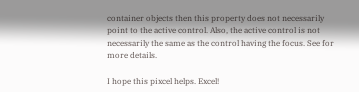container objects then this property does not necessarily point to the active control. Also, the active control is not necessarily the same as the control having the focus. See for more details.

I hope this pixcel helps. Excel!